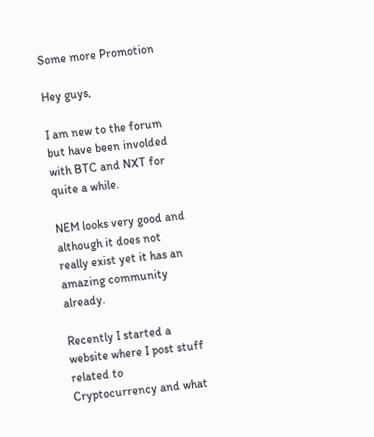Some more Promotion

Hey guys,

I am new to the forum but have been involded with BTC and NXT for quite a while.

NEM looks very good and although it does not really exist yet it has an amazing community already.

Recently I started a website where I post stuff related to Cryptocurrency and what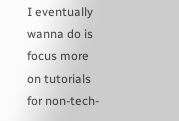I eventually wanna do is focus more on tutorials for non-tech-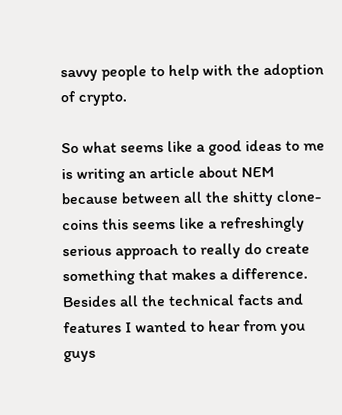savvy people to help with the adoption of crypto.

So what seems like a good ideas to me is writing an article about NEM because between all the shitty clone-coins this seems like a refreshingly serious approach to really do create something that makes a difference. Besides all the technical facts and features I wanted to hear from you guys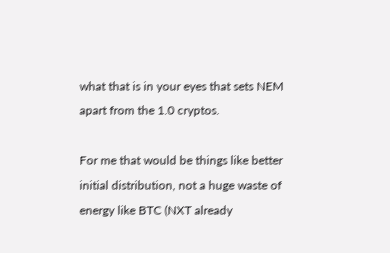what that is in your eyes that sets NEM apart from the 1.0 cryptos.

For me that would be things like better initial distribution, not a huge waste of energy like BTC (NXT already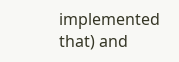implemented that) and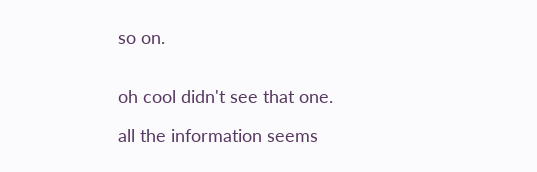so on.


oh cool didn't see that one.

all the information seems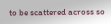to be scattered across so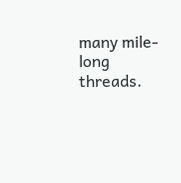many mile-long threads.